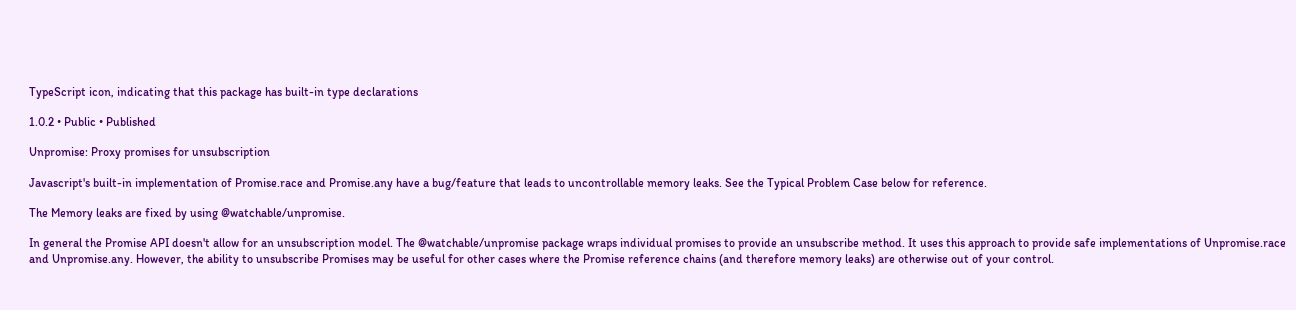TypeScript icon, indicating that this package has built-in type declarations

1.0.2 • Public • Published

Unpromise: Proxy promises for unsubscription

Javascript's built-in implementation of Promise.race and Promise.any have a bug/feature that leads to uncontrollable memory leaks. See the Typical Problem Case below for reference.

The Memory leaks are fixed by using @watchable/unpromise.

In general the Promise API doesn't allow for an unsubscription model. The @watchable/unpromise package wraps individual promises to provide an unsubscribe method. It uses this approach to provide safe implementations of Unpromise.race and Unpromise.any. However, the ability to unsubscribe Promises may be useful for other cases where the Promise reference chains (and therefore memory leaks) are otherwise out of your control.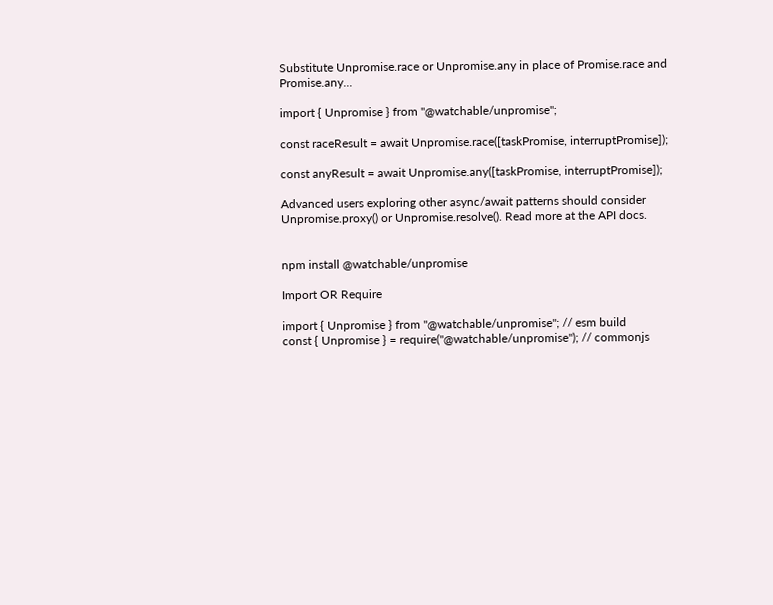Substitute Unpromise.race or Unpromise.any in place of Promise.race and Promise.any...

import { Unpromise } from "@watchable/unpromise";

const raceResult = await Unpromise.race([taskPromise, interruptPromise]);

const anyResult = await Unpromise.any([taskPromise, interruptPromise]);

Advanced users exploring other async/await patterns should consider Unpromise.proxy() or Unpromise.resolve(). Read more at the API docs.


npm install @watchable/unpromise

Import OR Require

import { Unpromise } from "@watchable/unpromise"; // esm build
const { Unpromise } = require("@watchable/unpromise"); // commonjs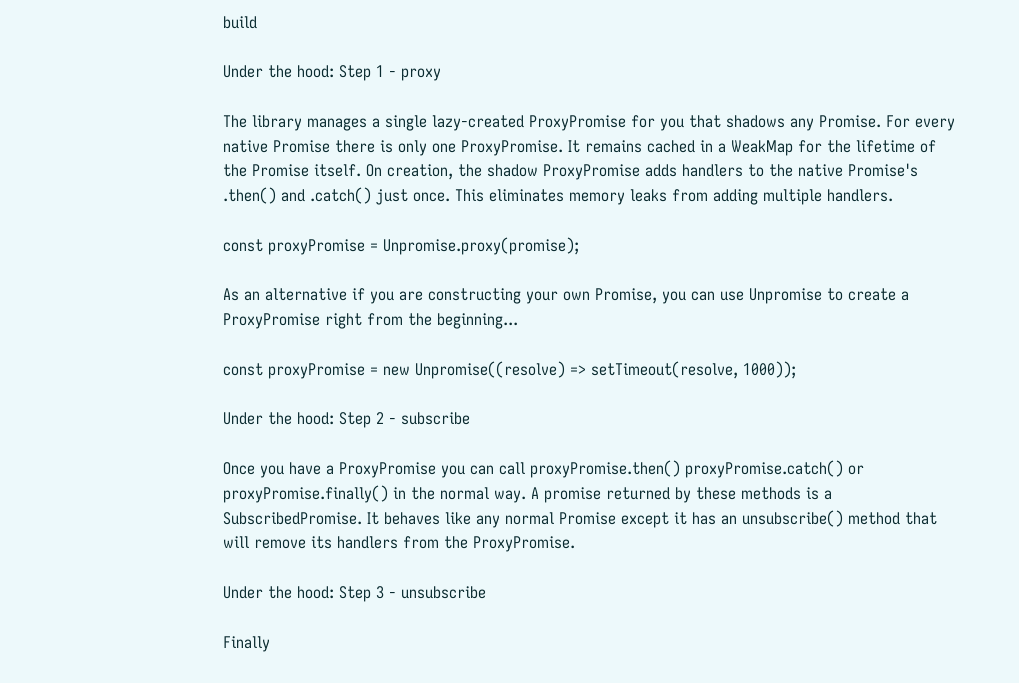build

Under the hood: Step 1 - proxy

The library manages a single lazy-created ProxyPromise for you that shadows any Promise. For every native Promise there is only one ProxyPromise. It remains cached in a WeakMap for the lifetime of the Promise itself. On creation, the shadow ProxyPromise adds handlers to the native Promise's .then() and .catch() just once. This eliminates memory leaks from adding multiple handlers.

const proxyPromise = Unpromise.proxy(promise);

As an alternative if you are constructing your own Promise, you can use Unpromise to create a ProxyPromise right from the beginning...

const proxyPromise = new Unpromise((resolve) => setTimeout(resolve, 1000));

Under the hood: Step 2 - subscribe

Once you have a ProxyPromise you can call proxyPromise.then() proxyPromise.catch() or proxyPromise.finally() in the normal way. A promise returned by these methods is a SubscribedPromise. It behaves like any normal Promise except it has an unsubscribe() method that will remove its handlers from the ProxyPromise.

Under the hood: Step 3 - unsubscribe

Finally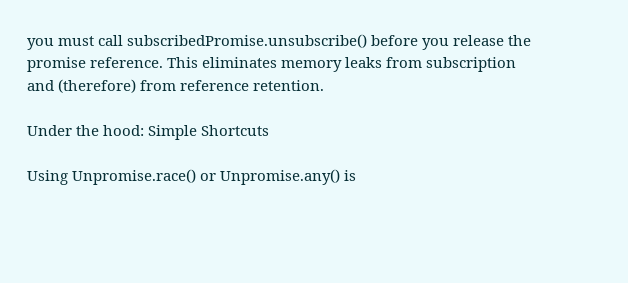you must call subscribedPromise.unsubscribe() before you release the promise reference. This eliminates memory leaks from subscription and (therefore) from reference retention.

Under the hood: Simple Shortcuts

Using Unpromise.race() or Unpromise.any() is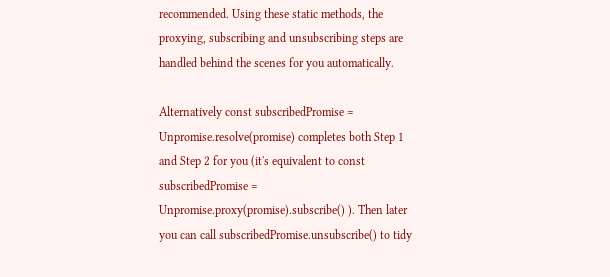recommended. Using these static methods, the proxying, subscribing and unsubscribing steps are handled behind the scenes for you automatically.

Alternatively const subscribedPromise = Unpromise.resolve(promise) completes both Step 1 and Step 2 for you (it's equivalent to const subscribedPromise = Unpromise.proxy(promise).subscribe() ). Then later you can call subscribedPromise.unsubscribe() to tidy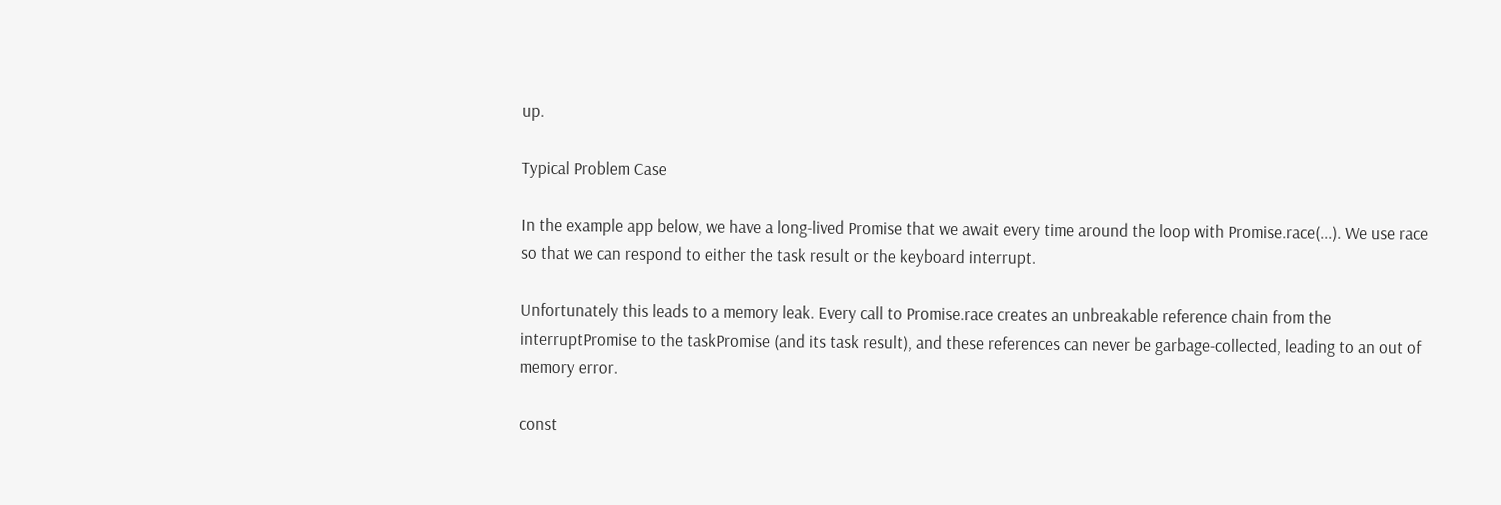up.

Typical Problem Case

In the example app below, we have a long-lived Promise that we await every time around the loop with Promise.race(...). We use race so that we can respond to either the task result or the keyboard interrupt.

Unfortunately this leads to a memory leak. Every call to Promise.race creates an unbreakable reference chain from the interruptPromise to the taskPromise (and its task result), and these references can never be garbage-collected, leading to an out of memory error.

const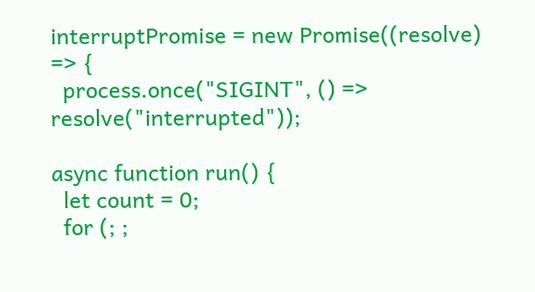interruptPromise = new Promise((resolve) => {
  process.once("SIGINT", () => resolve("interrupted"));

async function run() {
  let count = 0;
  for (; ;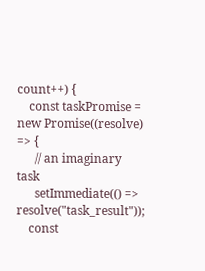count++) {
    const taskPromise = new Promise((resolve) => {
      // an imaginary task
      setImmediate(() => resolve("task_result"));
    const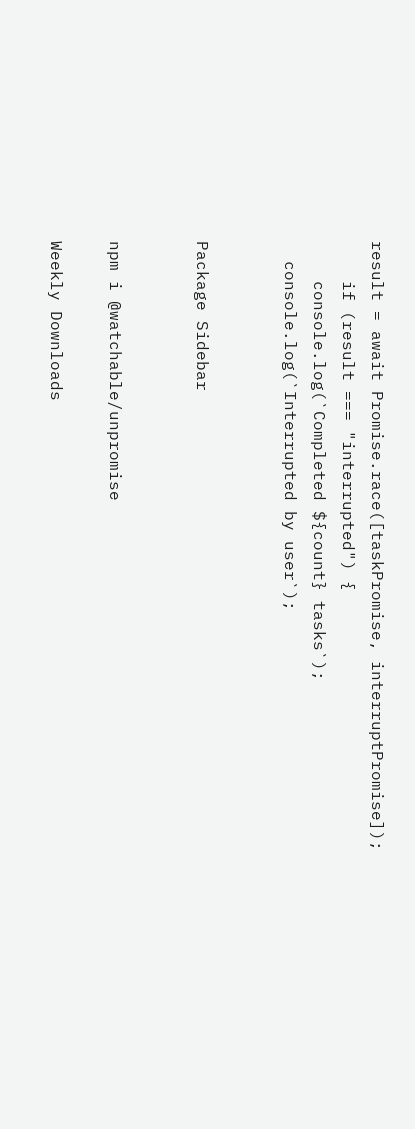result = await Promise.race([taskPromise, interruptPromise]);
    if (result === "interrupted") {
    console.log(`Completed ${count} tasks`);
  console.log(`Interrupted by user`);


Package Sidebar


npm i @watchable/unpromise

Weekly Downloads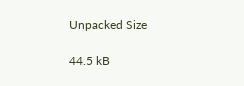Unpacked Size

44.5 kB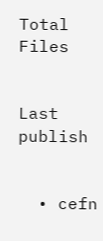Total Files


Last publish


  • cefn